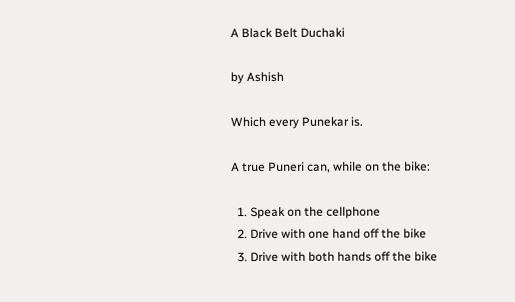A Black Belt Duchaki

by Ashish

Which every Punekar is.

A true Puneri can, while on the bike:

  1. Speak on the cellphone
  2. Drive with one hand off the bike
  3. Drive with both hands off the bike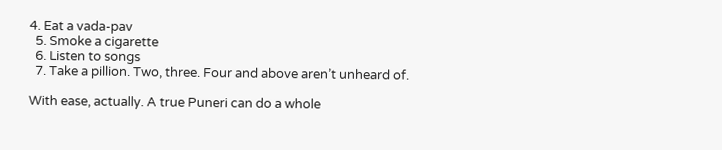4. Eat a vada-pav
  5. Smoke a cigarette
  6. Listen to songs
  7. Take a pillion. Two, three. Four and above aren’t unheard of.

With ease, actually. A true Puneri can do a whole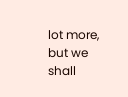lot more, but we shall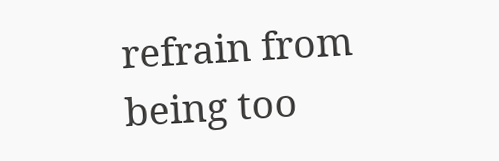refrain from being too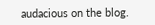audacious on the blog.